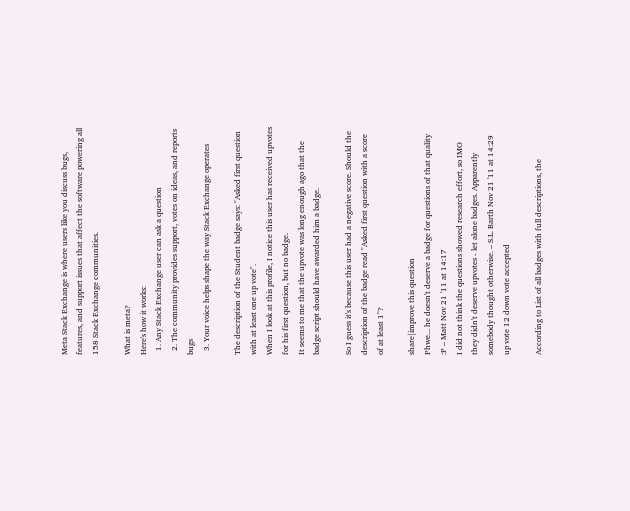Meta Stack Exchange is where users like you discuss bugs, features, and support issues that affect the software powering all 158 Stack Exchange communities.

What is meta?
Here's how it works:
  1. Any Stack Exchange user can ask a question
  2. The community provides support, votes on ideas, and reports bugs
  3. Your voice helps shape the way Stack Exchange operates

The description of the Student badge says: "Asked first question with at least one up vote".
When I look at this profile, I notice this user has received upvotes for his first question, but no badge.
It seems to me that the upvote was long enough ago that the badge script should have awarded him a badge.

So I guess it's because this user had a negative score. Should the description of the badge read "Asked first question with a score of at least 1"?

share|improve this question
Phwe... he doesn't deserve a badge for questions of that quality :P – Matt Nov 21 '11 at 14:17
I did not think the questions showed research effort, so IMO they didn't deserve upvotes - let alone badges. Apparently somebody thought otherwise. – S.L. Barth Nov 21 '11 at 14:29
up vote 12 down vote accepted

According to List of all badges with full descriptions, the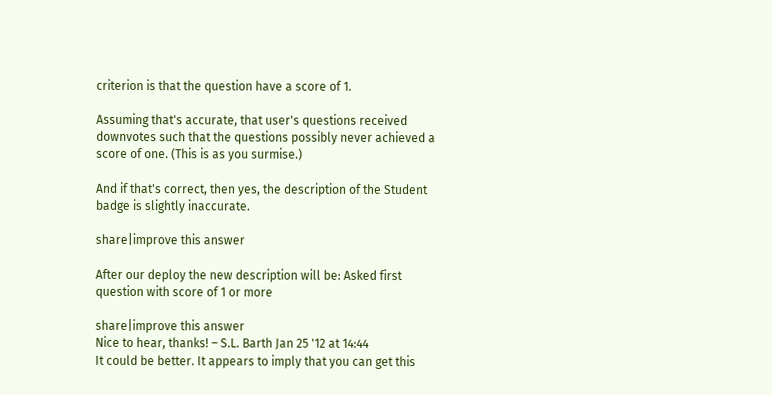criterion is that the question have a score of 1.

Assuming that's accurate, that user's questions received downvotes such that the questions possibly never achieved a score of one. (This is as you surmise.)

And if that's correct, then yes, the description of the Student badge is slightly inaccurate.

share|improve this answer

After our deploy the new description will be: Asked first question with score of 1 or more

share|improve this answer
Nice to hear, thanks! – S.L. Barth Jan 25 '12 at 14:44
It could be better. It appears to imply that you can get this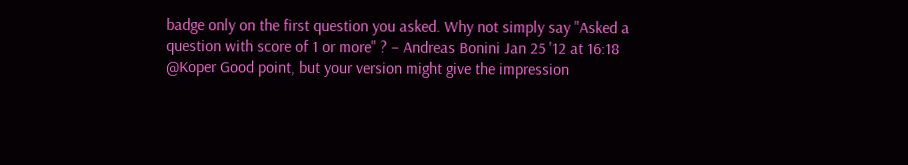badge only on the first question you asked. Why not simply say "Asked a question with score of 1 or more" ? – Andreas Bonini Jan 25 '12 at 16:18
@Koper Good point, but your version might give the impression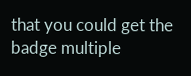that you could get the badge multiple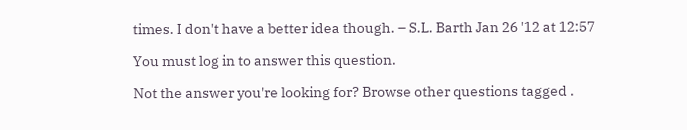times. I don't have a better idea though. – S.L. Barth Jan 26 '12 at 12:57

You must log in to answer this question.

Not the answer you're looking for? Browse other questions tagged .